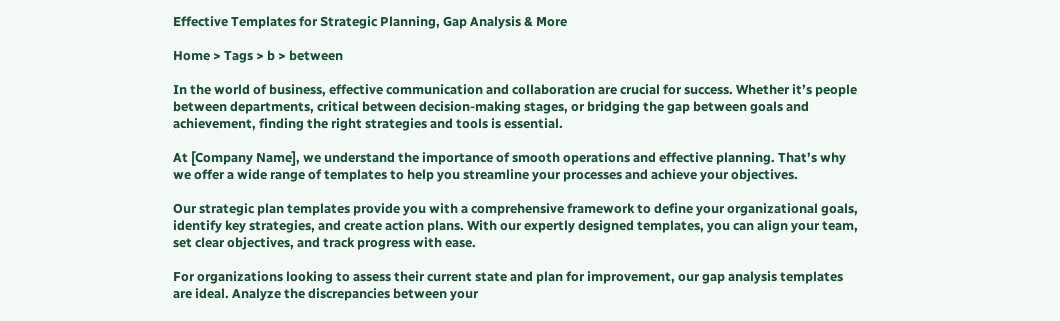Effective Templates for Strategic Planning, Gap Analysis & More

Home > Tags > b > between

In the world of business, effective communication and collaboration are crucial for success. Whether it’s people between departments, critical between decision-making stages, or bridging the gap between goals and achievement, finding the right strategies and tools is essential.

At [Company Name], we understand the importance of smooth operations and effective planning. That’s why we offer a wide range of templates to help you streamline your processes and achieve your objectives.

Our strategic plan templates provide you with a comprehensive framework to define your organizational goals, identify key strategies, and create action plans. With our expertly designed templates, you can align your team, set clear objectives, and track progress with ease.

For organizations looking to assess their current state and plan for improvement, our gap analysis templates are ideal. Analyze the discrepancies between your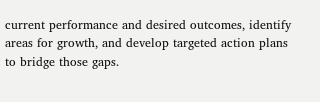current performance and desired outcomes, identify areas for growth, and develop targeted action plans to bridge those gaps.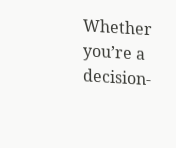Whether you’re a decision-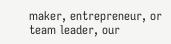maker, entrepreneur, or team leader, our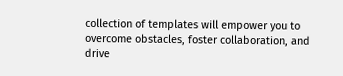collection of templates will empower you to overcome obstacles, foster collaboration, and drive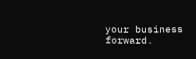your business forward.